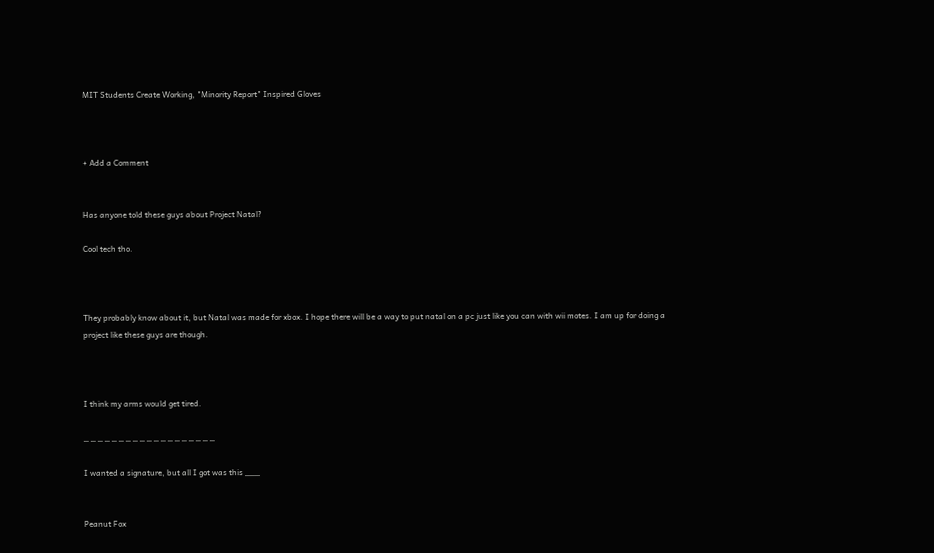MIT Students Create Working, "Minority Report" Inspired Gloves



+ Add a Comment


Has anyone told these guys about Project Natal?

Cool tech tho.



They probably know about it, but Natal was made for xbox. I hope there will be a way to put natal on a pc just like you can with wii motes. I am up for doing a project like these guys are though.



I think my arms would get tired.

_ _ _ _ _ _ _ _ _ _ _ _ _ _ _ _ _ _ _

I wanted a signature, but all I got was this ___


Peanut Fox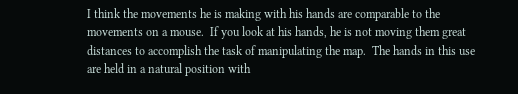I think the movements he is making with his hands are comparable to the movements on a mouse.  If you look at his hands, he is not moving them great distances to accomplish the task of manipulating the map.  The hands in this use are held in a natural position with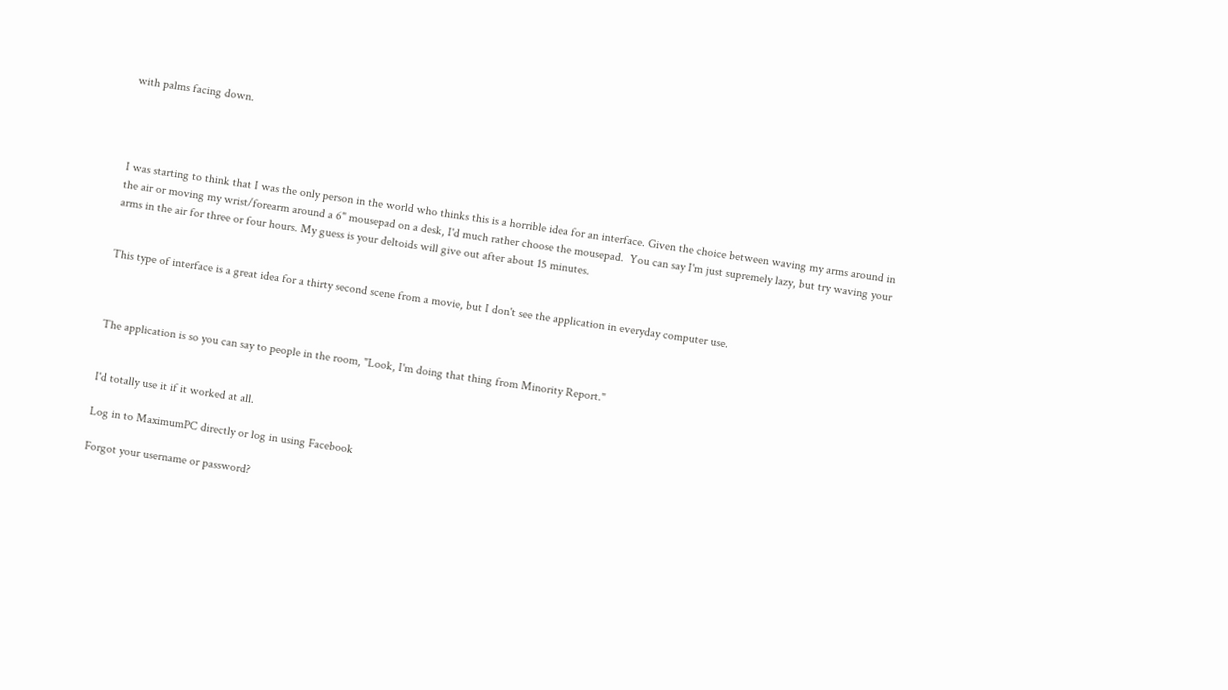with palms facing down.




I was starting to think that I was the only person in the world who thinks this is a horrible idea for an interface. Given the choice between waving my arms around in the air or moving my wrist/forearm around a 6" mousepad on a desk, I'd much rather choose the mousepad.  You can say I'm just supremely lazy, but try waving your arms in the air for three or four hours. My guess is your deltoids will give out after about 15 minutes.


This type of interface is a great idea for a thirty second scene from a movie, but I don't see the application in everyday computer use.



The application is so you can say to people in the room, "Look, I'm doing that thing from Minority Report."


I'd totally use it if it worked at all.

Log in to MaximumPC directly or log in using Facebook

Forgot your username or password?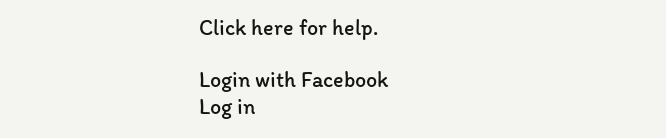Click here for help.

Login with Facebook
Log in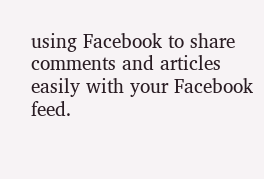using Facebook to share comments and articles easily with your Facebook feed.